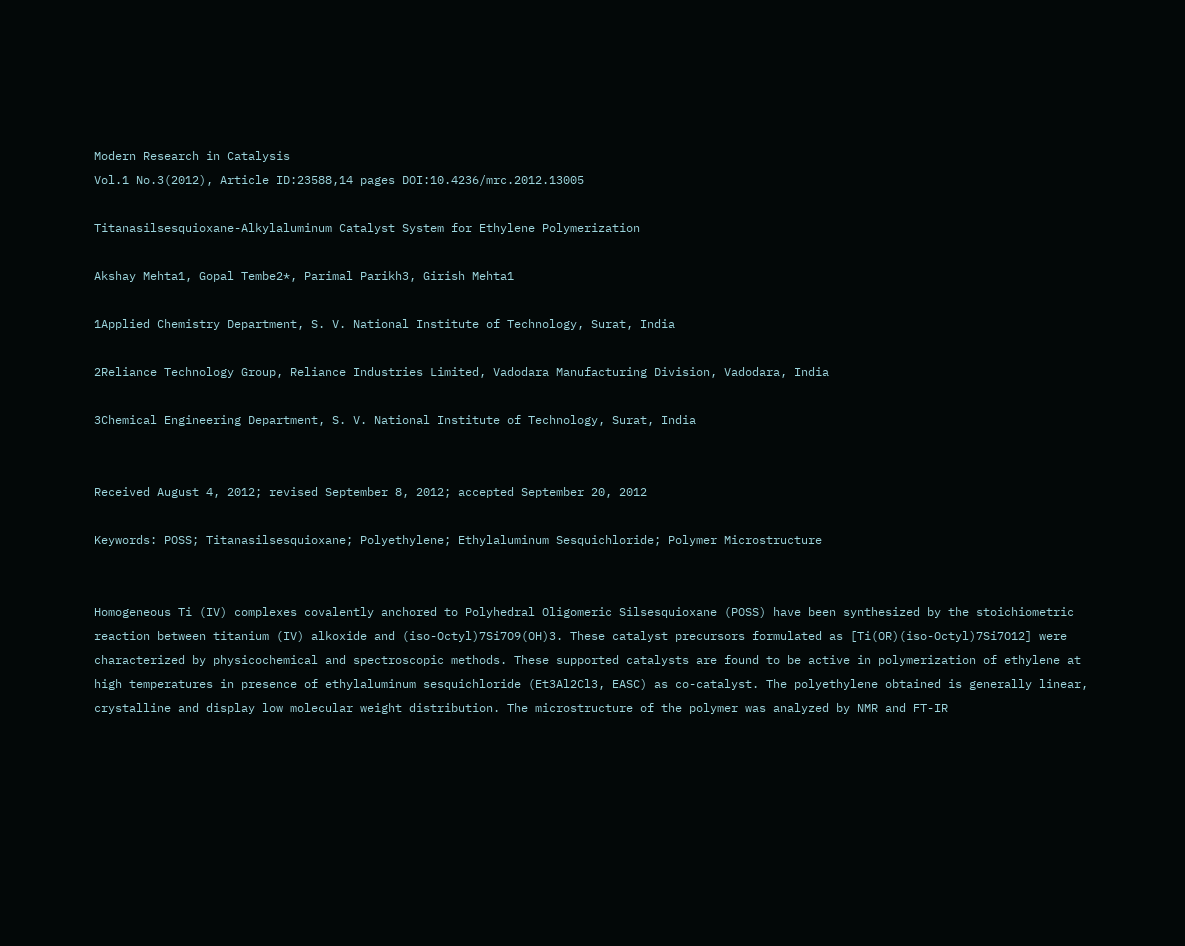Modern Research in Catalysis
Vol.1 No.3(2012), Article ID:23588,14 pages DOI:10.4236/mrc.2012.13005

Titanasilsesquioxane-Alkylaluminum Catalyst System for Ethylene Polymerization

Akshay Mehta1, Gopal Tembe2*, Parimal Parikh3, Girish Mehta1

1Applied Chemistry Department, S. V. National Institute of Technology, Surat, India

2Reliance Technology Group, Reliance Industries Limited, Vadodara Manufacturing Division, Vadodara, India

3Chemical Engineering Department, S. V. National Institute of Technology, Surat, India


Received August 4, 2012; revised September 8, 2012; accepted September 20, 2012

Keywords: POSS; Titanasilsesquioxane; Polyethylene; Ethylaluminum Sesquichloride; Polymer Microstructure


Homogeneous Ti (IV) complexes covalently anchored to Polyhedral Oligomeric Silsesquioxane (POSS) have been synthesized by the stoichiometric reaction between titanium (IV) alkoxide and (iso-Octyl)7Si7O9(OH)3. These catalyst precursors formulated as [Ti(OR)(iso-Octyl)7Si7O12] were characterized by physicochemical and spectroscopic methods. These supported catalysts are found to be active in polymerization of ethylene at high temperatures in presence of ethylaluminum sesquichloride (Et3Al2Cl3, EASC) as co-catalyst. The polyethylene obtained is generally linear, crystalline and display low molecular weight distribution. The microstructure of the polymer was analyzed by NMR and FT-IR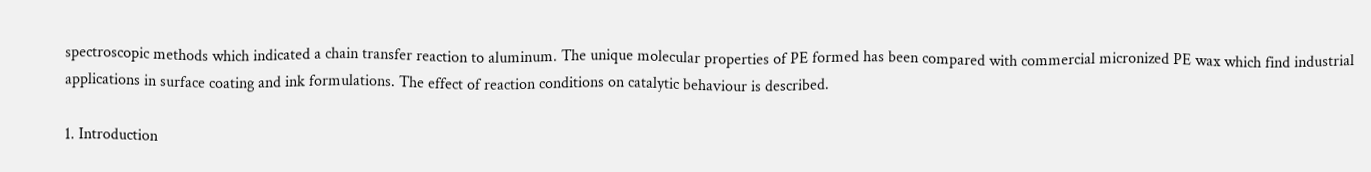spectroscopic methods which indicated a chain transfer reaction to aluminum. The unique molecular properties of PE formed has been compared with commercial micronized PE wax which find industrial applications in surface coating and ink formulations. The effect of reaction conditions on catalytic behaviour is described.

1. Introduction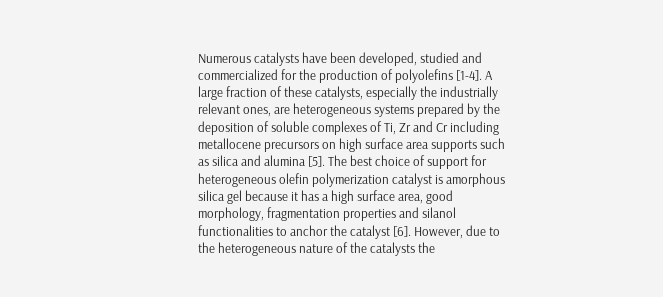Numerous catalysts have been developed, studied and commercialized for the production of polyolefins [1-4]. A large fraction of these catalysts, especially the industrially relevant ones, are heterogeneous systems prepared by the deposition of soluble complexes of Ti, Zr and Cr including metallocene precursors on high surface area supports such as silica and alumina [5]. The best choice of support for heterogeneous olefin polymerization catalyst is amorphous silica gel because it has a high surface area, good morphology, fragmentation properties and silanol functionalities to anchor the catalyst [6]. However, due to the heterogeneous nature of the catalysts the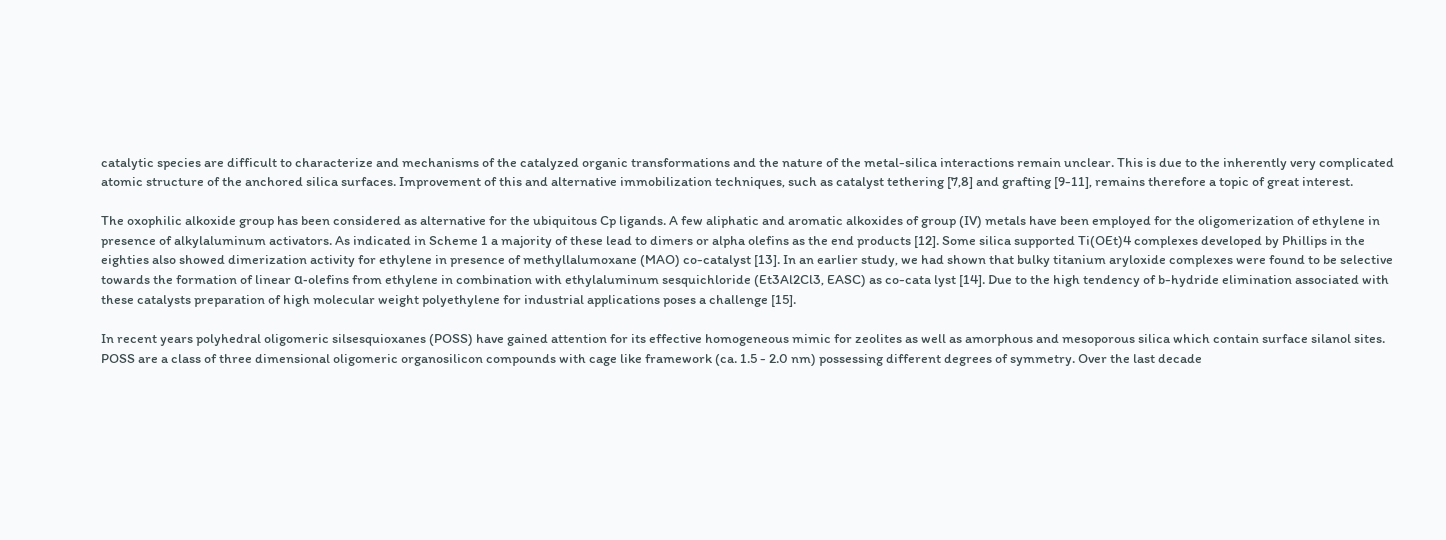catalytic species are difficult to characterize and mechanisms of the catalyzed organic transformations and the nature of the metal-silica interactions remain unclear. This is due to the inherently very complicated atomic structure of the anchored silica surfaces. Improvement of this and alternative immobilization techniques, such as catalyst tethering [7,8] and grafting [9-11], remains therefore a topic of great interest.

The oxophilic alkoxide group has been considered as alternative for the ubiquitous Cp ligands. A few aliphatic and aromatic alkoxides of group (IV) metals have been employed for the oligomerization of ethylene in presence of alkylaluminum activators. As indicated in Scheme 1 a majority of these lead to dimers or alpha olefins as the end products [12]. Some silica supported Ti(OEt)4 complexes developed by Phillips in the eighties also showed dimerization activity for ethylene in presence of methyllalumoxane (MAO) co-catalyst [13]. In an earlier study, we had shown that bulky titanium aryloxide complexes were found to be selective towards the formation of linear α-olefins from ethylene in combination with ethylaluminum sesquichloride (Et3Al2Cl3, EASC) as co-cata lyst [14]. Due to the high tendency of b-hydride elimination associated with these catalysts preparation of high molecular weight polyethylene for industrial applications poses a challenge [15].

In recent years polyhedral oligomeric silsesquioxanes (POSS) have gained attention for its effective homogeneous mimic for zeolites as well as amorphous and mesoporous silica which contain surface silanol sites. POSS are a class of three dimensional oligomeric organosilicon compounds with cage like framework (ca. 1.5 - 2.0 nm) possessing different degrees of symmetry. Over the last decade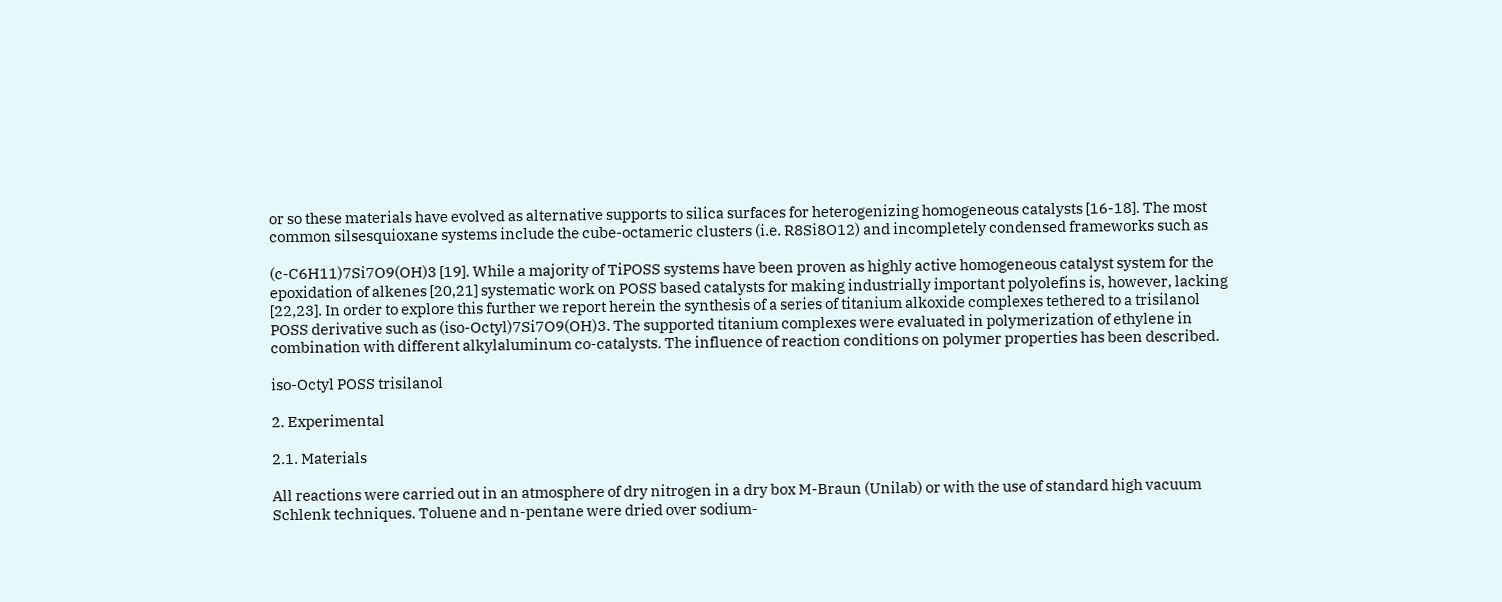or so these materials have evolved as alternative supports to silica surfaces for heterogenizing homogeneous catalysts [16-18]. The most common silsesquioxane systems include the cube-octameric clusters (i.e. R8Si8O12) and incompletely condensed frameworks such as

(c-C6H11)7Si7O9(OH)3 [19]. While a majority of TiPOSS systems have been proven as highly active homogeneous catalyst system for the epoxidation of alkenes [20,21] systematic work on POSS based catalysts for making industrially important polyolefins is, however, lacking [22,23]. In order to explore this further we report herein the synthesis of a series of titanium alkoxide complexes tethered to a trisilanol POSS derivative such as (iso-Octyl)7Si7O9(OH)3. The supported titanium complexes were evaluated in polymerization of ethylene in combination with different alkylaluminum co-catalysts. The influence of reaction conditions on polymer properties has been described.

iso-Octyl POSS trisilanol

2. Experimental

2.1. Materials

All reactions were carried out in an atmosphere of dry nitrogen in a dry box M-Braun (Unilab) or with the use of standard high vacuum Schlenk techniques. Toluene and n-pentane were dried over sodium-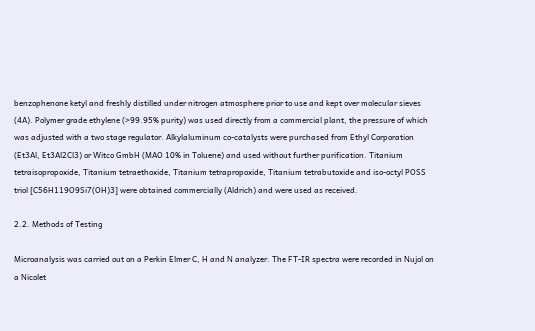benzophenone ketyl and freshly distilled under nitrogen atmosphere prior to use and kept over molecular sieves (4A). Polymer grade ethylene (>99.95% purity) was used directly from a commercial plant, the pressure of which was adjusted with a two stage regulator. Alkylaluminum co-catalysts were purchased from Ethyl Corporation (Et3Al, Et3Al2Cl3) or Witco GmbH (MAO 10% in Toluene) and used without further purification. Titanium tetraisopropoxide, Titanium tetraethoxide, Titanium tetrapropoxide, Titanium tetrabutoxide and iso-octyl POSS triol [C56H119O9Si7(OH)3] were obtained commercially (Aldrich) and were used as received.

2.2. Methods of Testing

Microanalysis was carried out on a Perkin Elmer C, H and N analyzer. The FT-IR spectra were recorded in Nujol on a Nicolet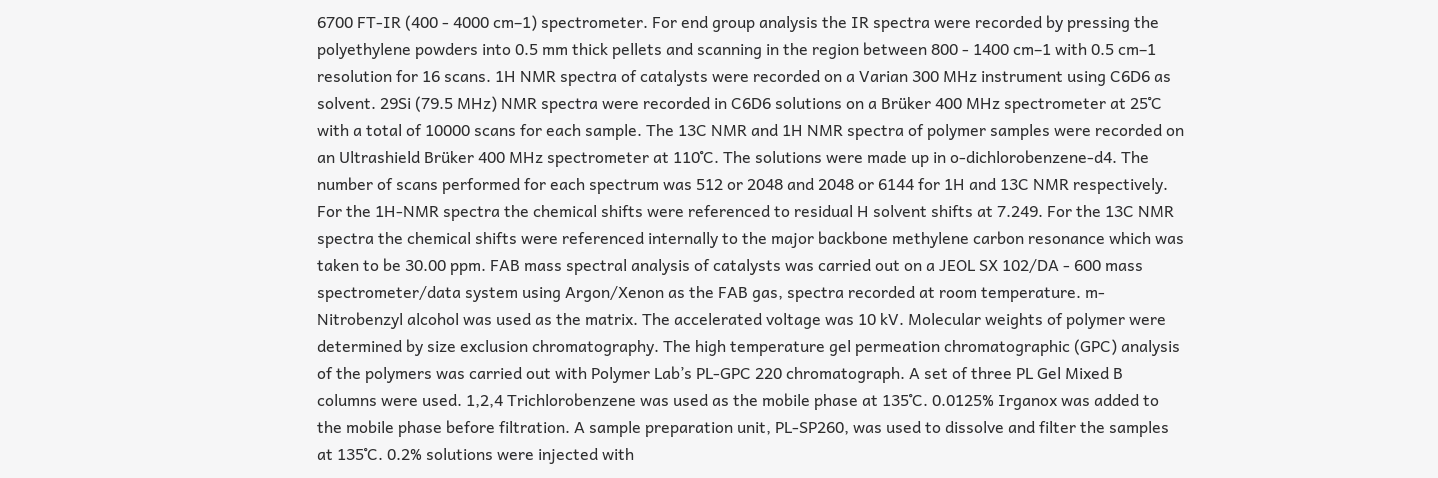6700 FT-IR (400 - 4000 cm–1) spectrometer. For end group analysis the IR spectra were recorded by pressing the polyethylene powders into 0.5 mm thick pellets and scanning in the region between 800 - 1400 cm–1 with 0.5 cm–1 resolution for 16 scans. 1H NMR spectra of catalysts were recorded on a Varian 300 MHz instrument using C6D6 as solvent. 29Si (79.5 MHz) NMR spectra were recorded in C6D6 solutions on a Brüker 400 MHz spectrometer at 25˚C with a total of 10000 scans for each sample. The 13C NMR and 1H NMR spectra of polymer samples were recorded on an Ultrashield Brüker 400 MHz spectrometer at 110˚C. The solutions were made up in o-dichlorobenzene-d4. The number of scans performed for each spectrum was 512 or 2048 and 2048 or 6144 for 1H and 13C NMR respectively. For the 1H-NMR spectra the chemical shifts were referenced to residual H solvent shifts at 7.249. For the 13C NMR spectra the chemical shifts were referenced internally to the major backbone methylene carbon resonance which was taken to be 30.00 ppm. FAB mass spectral analysis of catalysts was carried out on a JEOL SX 102/DA - 600 mass spectrometer/data system using Argon/Xenon as the FAB gas, spectra recorded at room temperature. m-Nitrobenzyl alcohol was used as the matrix. The accelerated voltage was 10 kV. Molecular weights of polymer were determined by size exclusion chromatography. The high temperature gel permeation chromatographic (GPC) analysis of the polymers was carried out with Polymer Lab’s PL-GPC 220 chromatograph. A set of three PL Gel Mixed B columns were used. 1,2,4 Trichlorobenzene was used as the mobile phase at 135˚C. 0.0125% Irganox was added to the mobile phase before filtration. A sample preparation unit, PL-SP260, was used to dissolve and filter the samples at 135˚C. 0.2% solutions were injected with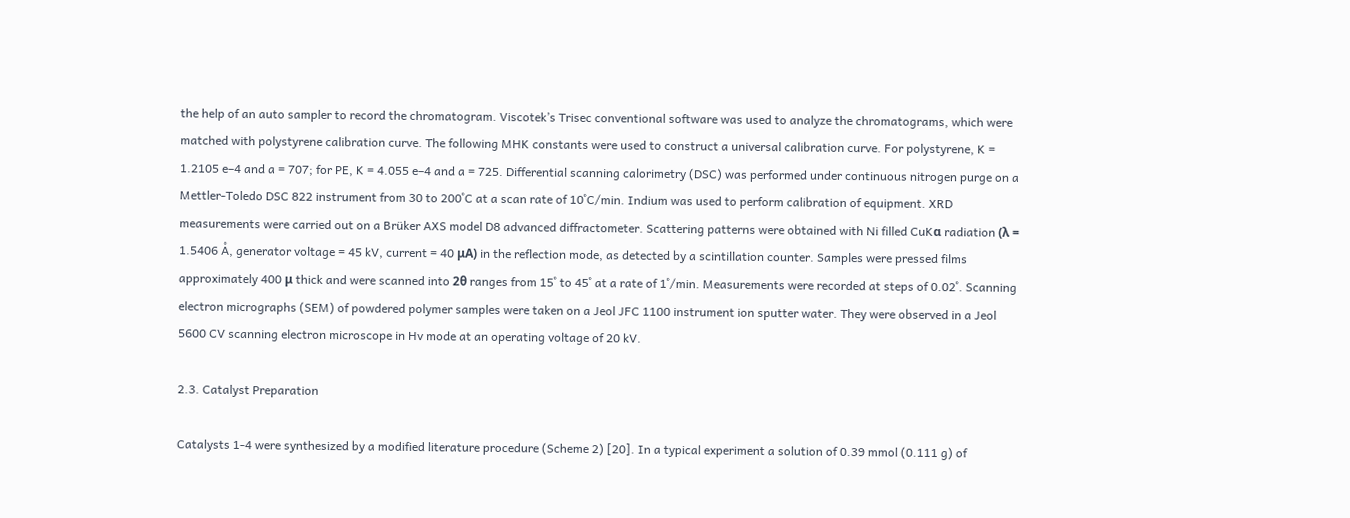the help of an auto sampler to record the chromatogram. Viscotek’s Trisec conventional software was used to analyze the chromatograms, which were matched with polystyrene calibration curve. The following MHK constants were used to construct a universal calibration curve. For polystyrene, K = 1.2105 e–4 and a = 707; for PE, K = 4.055 e–4 and a = 725. Differential scanning calorimetry (DSC) was performed under continuous nitrogen purge on a Mettler-Toledo DSC 822 instrument from 30 to 200˚C at a scan rate of 10˚C/min. Indium was used to perform calibration of equipment. XRD measurements were carried out on a Brüker AXS model D8 advanced diffractometer. Scattering patterns were obtained with Ni filled CuKα radiation (λ = 1.5406 Å, generator voltage = 45 kV, current = 40 μA) in the reflection mode, as detected by a scintillation counter. Samples were pressed films approximately 400 μ thick and were scanned into 2θ ranges from 15˚ to 45˚ at a rate of 1˚/min. Measurements were recorded at steps of 0.02˚. Scanning electron micrographs (SEM) of powdered polymer samples were taken on a Jeol JFC 1100 instrument ion sputter water. They were observed in a Jeol 5600 CV scanning electron microscope in Hv mode at an operating voltage of 20 kV.

2.3. Catalyst Preparation

Catalysts 1-4 were synthesized by a modified literature procedure (Scheme 2) [20]. In a typical experiment a solution of 0.39 mmol (0.111 g) of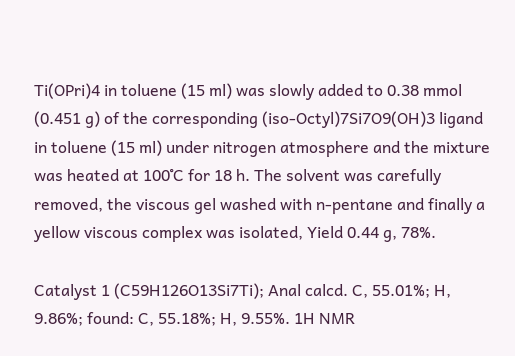Ti(OPri)4 in toluene (15 ml) was slowly added to 0.38 mmol (0.451 g) of the corresponding (iso-Octyl)7Si7O9(OH)3 ligand in toluene (15 ml) under nitrogen atmosphere and the mixture was heated at 100˚C for 18 h. The solvent was carefully removed, the viscous gel washed with n-pentane and finally a yellow viscous complex was isolated, Yield 0.44 g, 78%.

Catalyst 1 (C59H126O13Si7Ti); Anal calcd. C, 55.01%; H, 9.86%; found: C, 55.18%; H, 9.55%. 1H NMR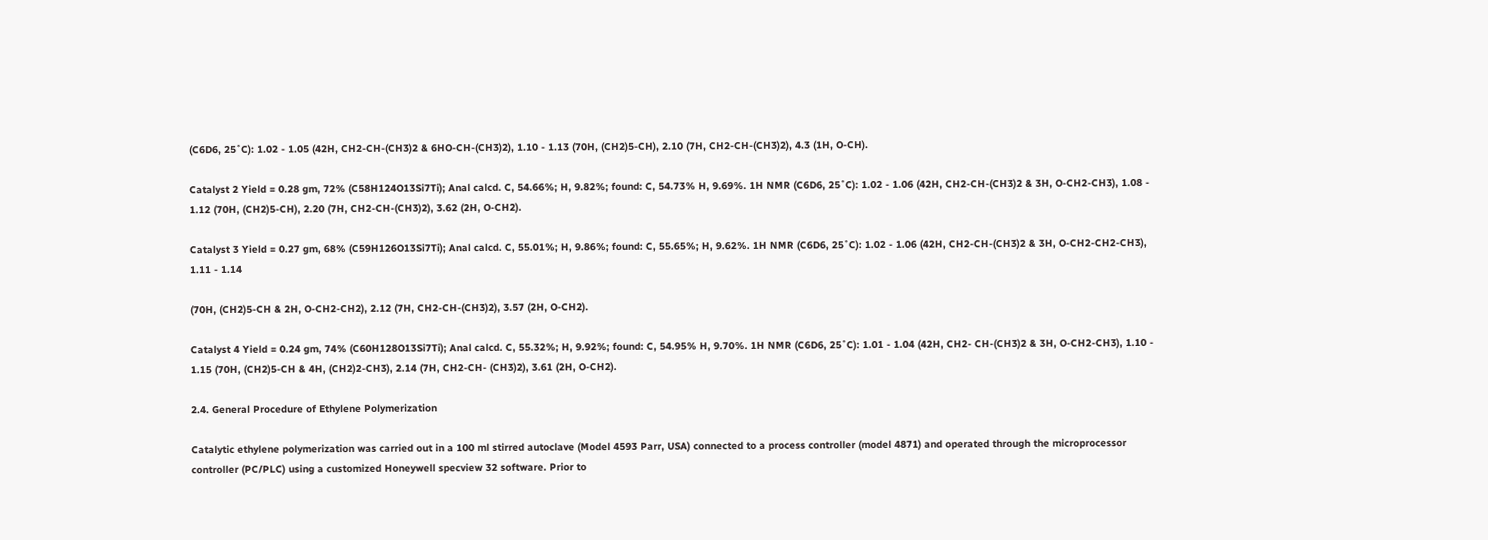(C6D6, 25˚C): 1.02 - 1.05 (42H, CH2-CH-(CH3)2 & 6HO-CH-(CH3)2), 1.10 - 1.13 (70H, (CH2)5-CH), 2.10 (7H, CH2-CH-(CH3)2), 4.3 (1H, O-CH).

Catalyst 2 Yield = 0.28 gm, 72% (C58H124O13Si7Ti); Anal calcd. C, 54.66%; H, 9.82%; found: C, 54.73% H, 9.69%. 1H NMR (C6D6, 25˚C): 1.02 - 1.06 (42H, CH2-CH-(CH3)2 & 3H, O-CH2-CH3), 1.08 - 1.12 (70H, (CH2)5-CH), 2.20 (7H, CH2-CH-(CH3)2), 3.62 (2H, O-CH2).

Catalyst 3 Yield = 0.27 gm, 68% (C59H126O13Si7Ti); Anal calcd. C, 55.01%; H, 9.86%; found: C, 55.65%; H, 9.62%. 1H NMR (C6D6, 25˚C): 1.02 - 1.06 (42H, CH2-CH-(CH3)2 & 3H, O-CH2-CH2-CH3), 1.11 - 1.14

(70H, (CH2)5-CH & 2H, O-CH2-CH2), 2.12 (7H, CH2-CH-(CH3)2), 3.57 (2H, O-CH2).

Catalyst 4 Yield = 0.24 gm, 74% (C60H128O13Si7Ti); Anal calcd. C, 55.32%; H, 9.92%; found: C, 54.95% H, 9.70%. 1H NMR (C6D6, 25˚C): 1.01 - 1.04 (42H, CH2- CH-(CH3)2 & 3H, O-CH2-CH3), 1.10 - 1.15 (70H, (CH2)5-CH & 4H, (CH2)2-CH3), 2.14 (7H, CH2-CH- (CH3)2), 3.61 (2H, O-CH2).

2.4. General Procedure of Ethylene Polymerization

Catalytic ethylene polymerization was carried out in a 100 ml stirred autoclave (Model 4593 Parr, USA) connected to a process controller (model 4871) and operated through the microprocessor controller (PC/PLC) using a customized Honeywell specview 32 software. Prior to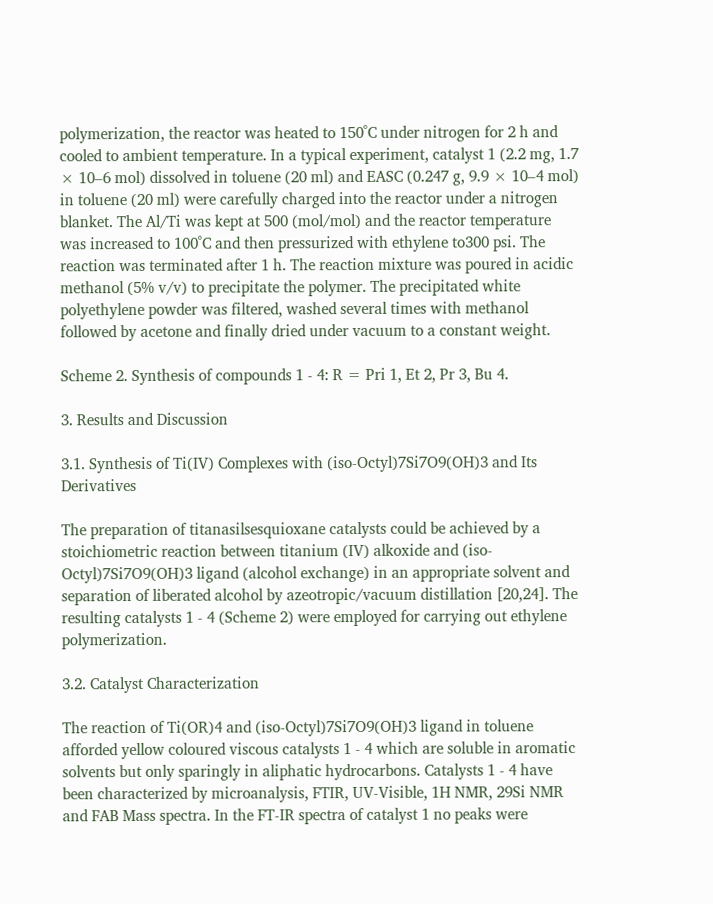polymerization, the reactor was heated to 150˚C under nitrogen for 2 h and cooled to ambient temperature. In a typical experiment, catalyst 1 (2.2 mg, 1.7 × 10–6 mol) dissolved in toluene (20 ml) and EASC (0.247 g, 9.9 × 10–4 mol) in toluene (20 ml) were carefully charged into the reactor under a nitrogen blanket. The Al/Ti was kept at 500 (mol/mol) and the reactor temperature was increased to 100˚C and then pressurized with ethylene to300 psi. The reaction was terminated after 1 h. The reaction mixture was poured in acidic methanol (5% v/v) to precipitate the polymer. The precipitated white polyethylene powder was filtered, washed several times with methanol followed by acetone and finally dried under vacuum to a constant weight.

Scheme 2. Synthesis of compounds 1 - 4: R = Pri 1, Et 2, Pr 3, Bu 4.

3. Results and Discussion

3.1. Synthesis of Ti(IV) Complexes with (iso-Octyl)7Si7O9(OH)3 and Its Derivatives

The preparation of titanasilsesquioxane catalysts could be achieved by a stoichiometric reaction between titanium (IV) alkoxide and (iso-Octyl)7Si7O9(OH)3 ligand (alcohol exchange) in an appropriate solvent and separation of liberated alcohol by azeotropic/vacuum distillation [20,24]. The resulting catalysts 1 - 4 (Scheme 2) were employed for carrying out ethylene polymerization.

3.2. Catalyst Characterization

The reaction of Ti(OR)4 and (iso-Octyl)7Si7O9(OH)3 ligand in toluene afforded yellow coloured viscous catalysts 1 - 4 which are soluble in aromatic solvents but only sparingly in aliphatic hydrocarbons. Catalysts 1 - 4 have been characterized by microanalysis, FTIR, UV-Visible, 1H NMR, 29Si NMR and FAB Mass spectra. In the FT-IR spectra of catalyst 1 no peaks were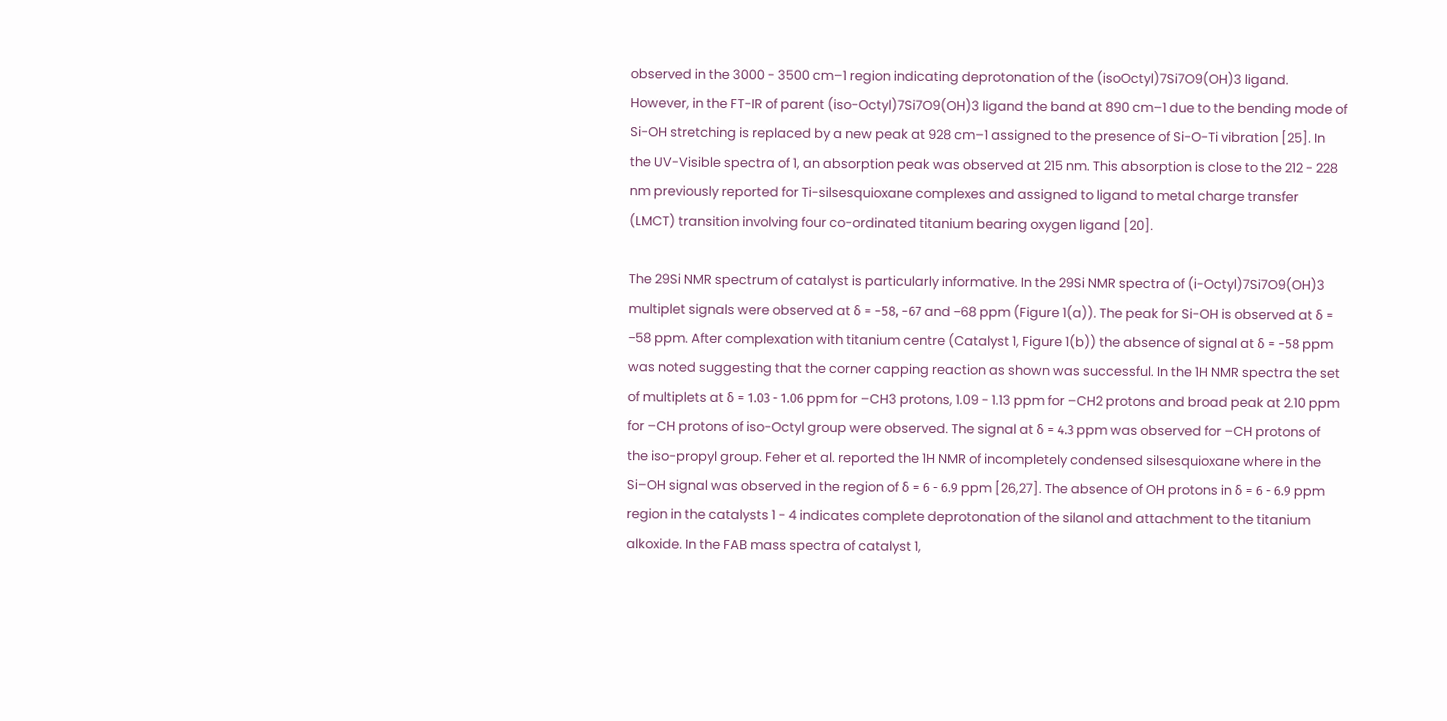observed in the 3000 - 3500 cm–1 region indicating deprotonation of the (isoOctyl)7Si7O9(OH)3 ligand. However, in the FT-IR of parent (iso-Octyl)7Si7O9(OH)3 ligand the band at 890 cm–1 due to the bending mode of Si-OH stretching is replaced by a new peak at 928 cm–1 assigned to the presence of Si-O-Ti vibration [25]. In the UV-Visible spectra of 1, an absorption peak was observed at 215 nm. This absorption is close to the 212 - 228 nm previously reported for Ti-silsesquioxane complexes and assigned to ligand to metal charge transfer (LMCT) transition involving four co-ordinated titanium bearing oxygen ligand [20].

The 29Si NMR spectrum of catalyst is particularly informative. In the 29Si NMR spectra of (i-Octyl)7Si7O9(OH)3 multiplet signals were observed at δ = −58, −67 and −68 ppm (Figure 1(a)). The peak for Si-OH is observed at δ = −58 ppm. After complexation with titanium centre (Catalyst 1, Figure 1(b)) the absence of signal at δ = −58 ppm was noted suggesting that the corner capping reaction as shown was successful. In the 1H NMR spectra the set of multiplets at δ = 1.03 - 1.06 ppm for –CH3 protons, 1.09 - 1.13 ppm for –CH2 protons and broad peak at 2.10 ppm for –CH protons of iso-Octyl group were observed. The signal at δ = 4.3 ppm was observed for –CH protons of the iso-propyl group. Feher et al. reported the 1H NMR of incompletely condensed silsesquioxane where in the Si–OH signal was observed in the region of δ = 6 - 6.9 ppm [26,27]. The absence of OH protons in δ = 6 - 6.9 ppm region in the catalysts 1 - 4 indicates complete deprotonation of the silanol and attachment to the titanium alkoxide. In the FAB mass spectra of catalyst 1,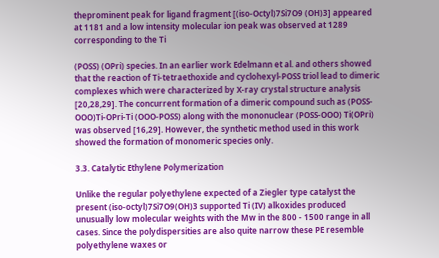theprominent peak for ligand fragment [(iso-Octyl)7Si7O9 (OH)3] appeared at 1181 and a low intensity molecular ion peak was observed at 1289 corresponding to the Ti

(POSS) (OPri) species. In an earlier work Edelmann et al. and others showed that the reaction of Ti-tetraethoxide and cyclohexyl-POSS triol lead to dimeric complexes which were characterized by X-ray crystal structure analysis [20,28,29]. The concurrent formation of a dimeric compound such as (POSS-OOO)Ti-OPri-Ti (OOO-POSS) along with the mononuclear (POSS-OOO) Ti(OPri) was observed [16,29]. However, the synthetic method used in this work showed the formation of monomeric species only.

3.3. Catalytic Ethylene Polymerization

Unlike the regular polyethylene expected of a Ziegler type catalyst the present (iso-octyl)7Si7O9(OH)3 supported Ti (IV) alkoxides produced unusually low molecular weights with the Mw in the 800 - 1500 range in all cases. Since the polydispersities are also quite narrow these PE resemble polyethylene waxes or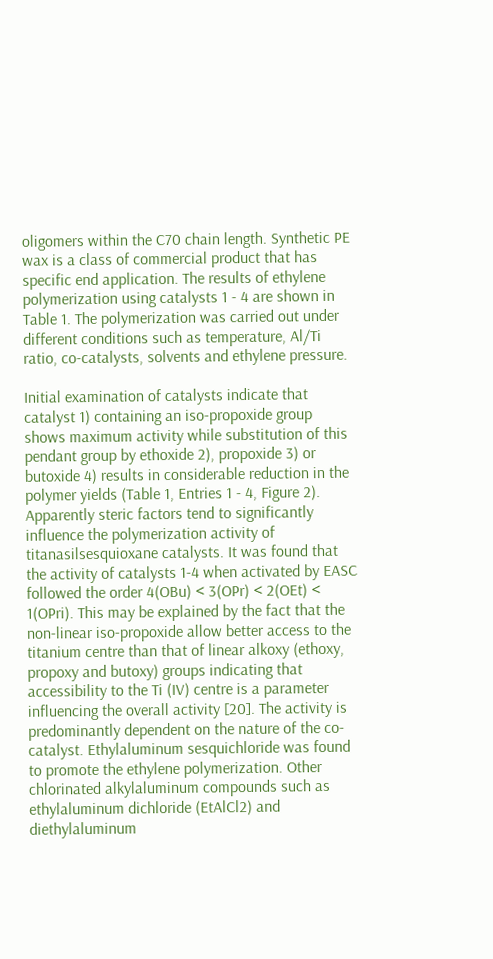oligomers within the C70 chain length. Synthetic PE wax is a class of commercial product that has specific end application. The results of ethylene polymerization using catalysts 1 - 4 are shown in Table 1. The polymerization was carried out under different conditions such as temperature, Al/Ti ratio, co-catalysts, solvents and ethylene pressure.

Initial examination of catalysts indicate that catalyst 1) containing an iso-propoxide group shows maximum activity while substitution of this pendant group by ethoxide 2), propoxide 3) or butoxide 4) results in considerable reduction in the polymer yields (Table 1, Entries 1 - 4, Figure 2). Apparently steric factors tend to significantly influence the polymerization activity of titanasilsesquioxane catalysts. It was found that the activity of catalysts 1-4 when activated by EASC followed the order 4(OBu) < 3(OPr) < 2(OEt) < 1(OPri). This may be explained by the fact that the non-linear iso-propoxide allow better access to the titanium centre than that of linear alkoxy (ethoxy, propoxy and butoxy) groups indicating that accessibility to the Ti (IV) centre is a parameter influencing the overall activity [20]. The activity is predominantly dependent on the nature of the co-catalyst. Ethylaluminum sesquichloride was found to promote the ethylene polymerization. Other chlorinated alkylaluminum compounds such as ethylaluminum dichloride (EtAlCl2) and diethylaluminum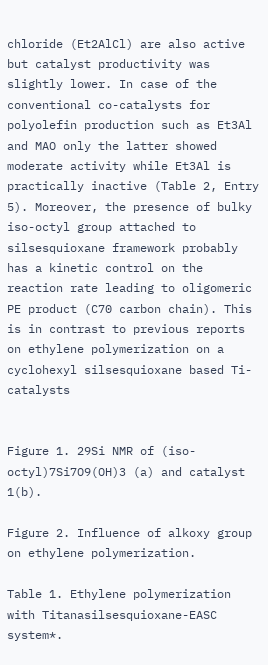chloride (Et2AlCl) are also active but catalyst productivity was slightly lower. In case of the conventional co-catalysts for polyolefin production such as Et3Al and MAO only the latter showed moderate activity while Et3Al is practically inactive (Table 2, Entry 5). Moreover, the presence of bulky iso-octyl group attached to silsesquioxane framework probably has a kinetic control on the reaction rate leading to oligomeric PE product (C70 carbon chain). This is in contrast to previous reports on ethylene polymerization on a cyclohexyl silsesquioxane based Ti-catalysts


Figure 1. 29Si NMR of (iso-octyl)7Si7O9(OH)3 (a) and catalyst 1(b).

Figure 2. Influence of alkoxy group on ethylene polymerization.

Table 1. Ethylene polymerization with Titanasilsesquioxane-EASC system*.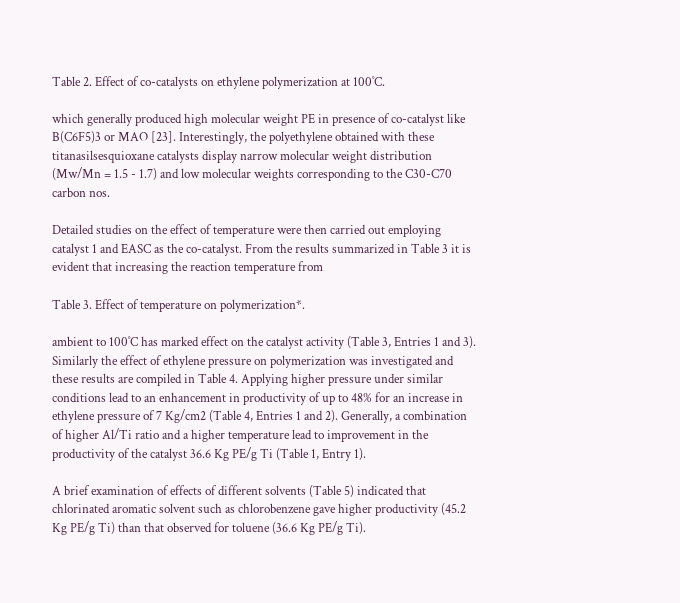Table 2. Effect of co-catalysts on ethylene polymerization at 100˚C.

which generally produced high molecular weight PE in presence of co-catalyst like B(C6F5)3 or MAO [23]. Interestingly, the polyethylene obtained with these titanasilsesquioxane catalysts display narrow molecular weight distribution (Mw/Mn = 1.5 - 1.7) and low molecular weights corresponding to the C30-C70 carbon nos.

Detailed studies on the effect of temperature were then carried out employing catalyst 1 and EASC as the co-catalyst. From the results summarized in Table 3 it is evident that increasing the reaction temperature from

Table 3. Effect of temperature on polymerization*.

ambient to 100˚C has marked effect on the catalyst activity (Table 3, Entries 1 and 3). Similarly the effect of ethylene pressure on polymerization was investigated and these results are compiled in Table 4. Applying higher pressure under similar conditions lead to an enhancement in productivity of up to 48% for an increase in ethylene pressure of 7 Kg/cm2 (Table 4, Entries 1 and 2). Generally, a combination of higher Al/Ti ratio and a higher temperature lead to improvement in the productivity of the catalyst 36.6 Kg PE/g Ti (Table 1, Entry 1).

A brief examination of effects of different solvents (Table 5) indicated that chlorinated aromatic solvent such as chlorobenzene gave higher productivity (45.2 Kg PE/g Ti) than that observed for toluene (36.6 Kg PE/g Ti).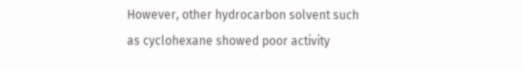However, other hydrocarbon solvent such as cyclohexane showed poor activity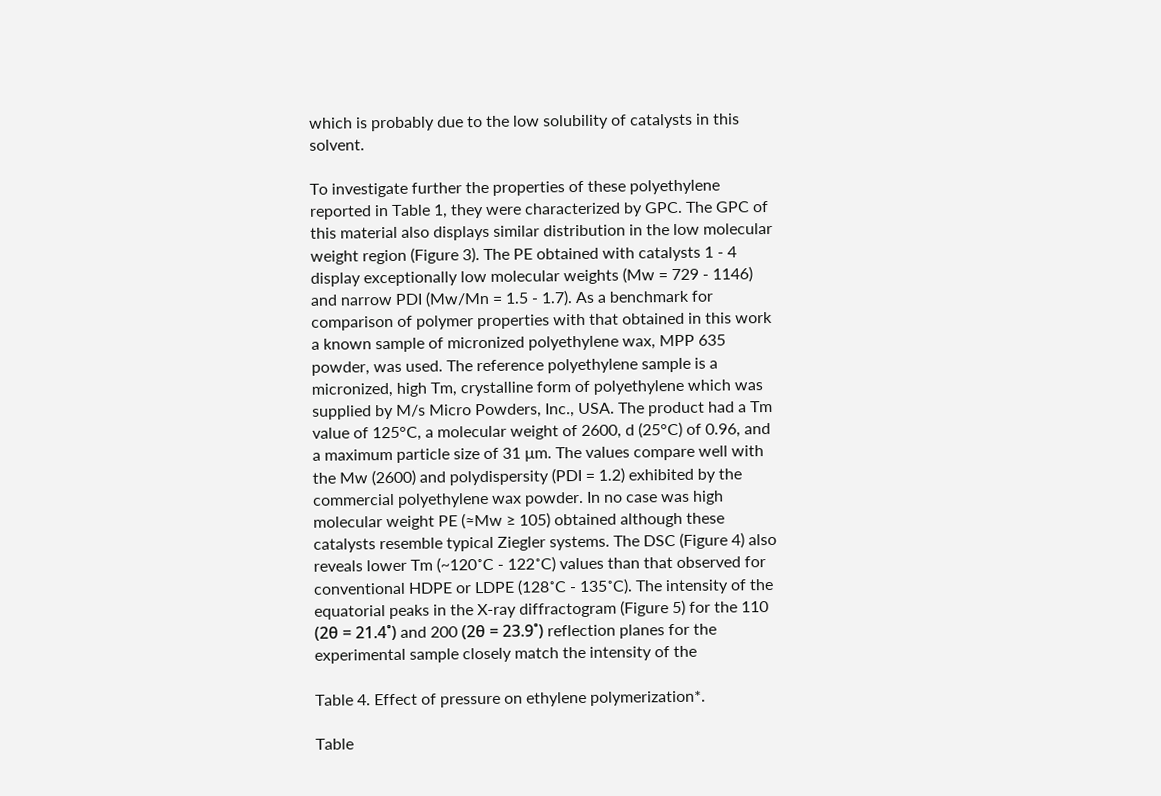which is probably due to the low solubility of catalysts in this solvent.

To investigate further the properties of these polyethylene reported in Table 1, they were characterized by GPC. The GPC of this material also displays similar distribution in the low molecular weight region (Figure 3). The PE obtained with catalysts 1 - 4 display exceptionally low molecular weights (Mw = 729 - 1146) and narrow PDI (Mw/Mn = 1.5 - 1.7). As a benchmark for comparison of polymer properties with that obtained in this work a known sample of micronized polyethylene wax, MPP 635 powder, was used. The reference polyethylene sample is a micronized, high Tm, crystalline form of polyethylene which was supplied by M/s Micro Powders, Inc., USA. The product had a Tm value of 125°C, a molecular weight of 2600, d (25°C) of 0.96, and a maximum particle size of 31 µm. The values compare well with the Mw (2600) and polydispersity (PDI = 1.2) exhibited by the commercial polyethylene wax powder. In no case was high molecular weight PE (≈Mw ≥ 105) obtained although these catalysts resemble typical Ziegler systems. The DSC (Figure 4) also reveals lower Tm (~120˚C - 122˚C) values than that observed for conventional HDPE or LDPE (128˚C - 135˚C). The intensity of the equatorial peaks in the X-ray diffractogram (Figure 5) for the 110 (2θ = 21.4˚) and 200 (2θ = 23.9˚) reflection planes for the experimental sample closely match the intensity of the

Table 4. Effect of pressure on ethylene polymerization*.

Table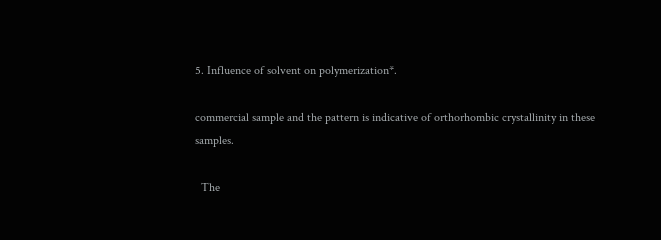5. Influence of solvent on polymerization*.

commercial sample and the pattern is indicative of orthorhombic crystallinity in these samples.

  The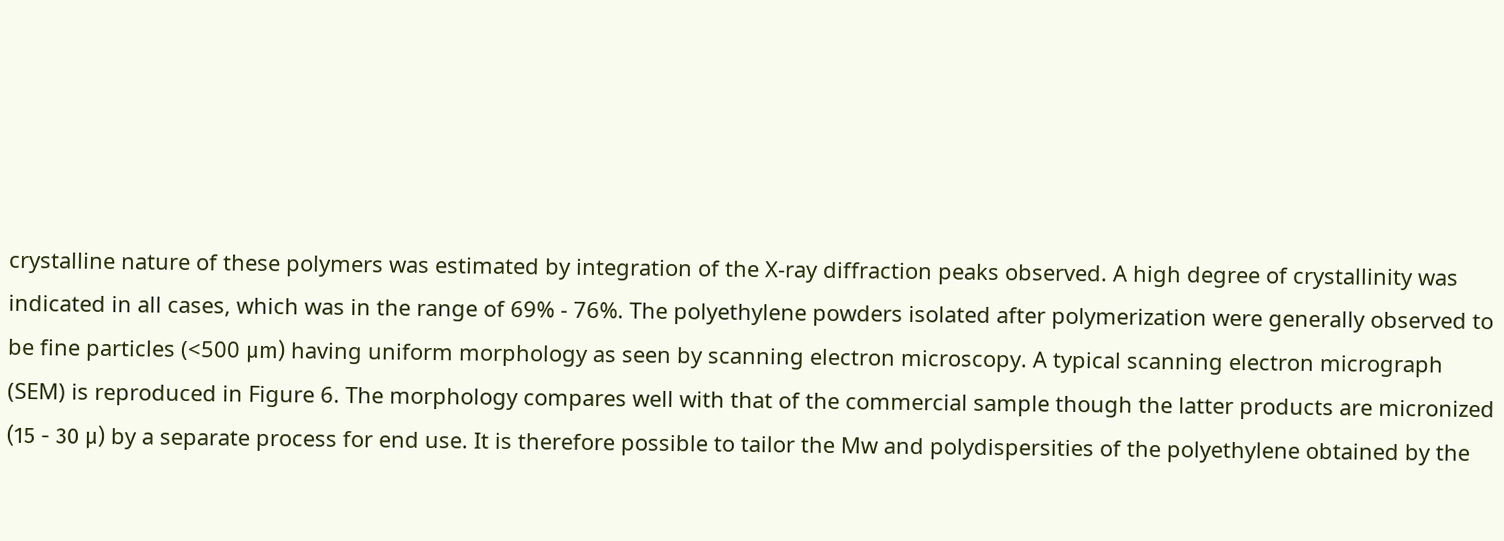crystalline nature of these polymers was estimated by integration of the X-ray diffraction peaks observed. A high degree of crystallinity was indicated in all cases, which was in the range of 69% - 76%. The polyethylene powders isolated after polymerization were generally observed to be fine particles (<500 μm) having uniform morphology as seen by scanning electron microscopy. A typical scanning electron micrograph (SEM) is reproduced in Figure 6. The morphology compares well with that of the commercial sample though the latter products are micronized (15 - 30 μ) by a separate process for end use. It is therefore possible to tailor the Mw and polydispersities of the polyethylene obtained by the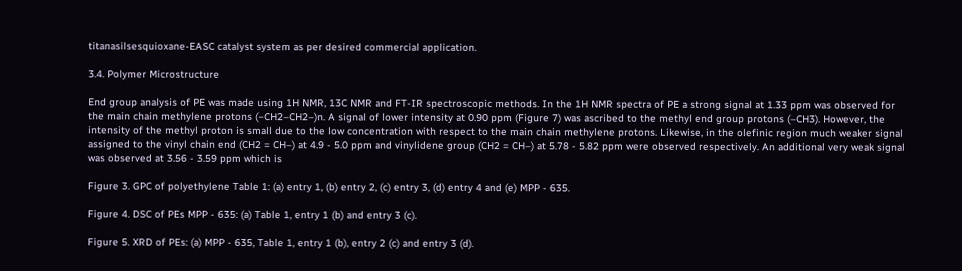titanasilsesquioxane-EASC catalyst system as per desired commercial application.

3.4. Polymer Microstructure

End group analysis of PE was made using 1H NMR, 13C NMR and FT-IR spectroscopic methods. In the 1H NMR spectra of PE a strong signal at 1.33 ppm was observed for the main chain methylene protons (−CH2–CH2–)n. A signal of lower intensity at 0.90 ppm (Figure 7) was ascribed to the methyl end group protons (–CH3). However, the intensity of the methyl proton is small due to the low concentration with respect to the main chain methylene protons. Likewise, in the olefinic region much weaker signal assigned to the vinyl chain end (CH2 = CH–) at 4.9 - 5.0 ppm and vinylidene group (CH2 = CH–) at 5.78 - 5.82 ppm were observed respectively. An additional very weak signal was observed at 3.56 - 3.59 ppm which is

Figure 3. GPC of polyethylene Table 1: (a) entry 1, (b) entry 2, (c) entry 3, (d) entry 4 and (e) MPP - 635.

Figure 4. DSC of PEs MPP - 635: (a) Table 1, entry 1 (b) and entry 3 (c).

Figure 5. XRD of PEs: (a) MPP - 635, Table 1, entry 1 (b), entry 2 (c) and entry 3 (d).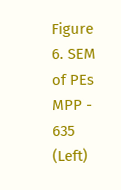Figure 6. SEM of PEs MPP - 635 (Left)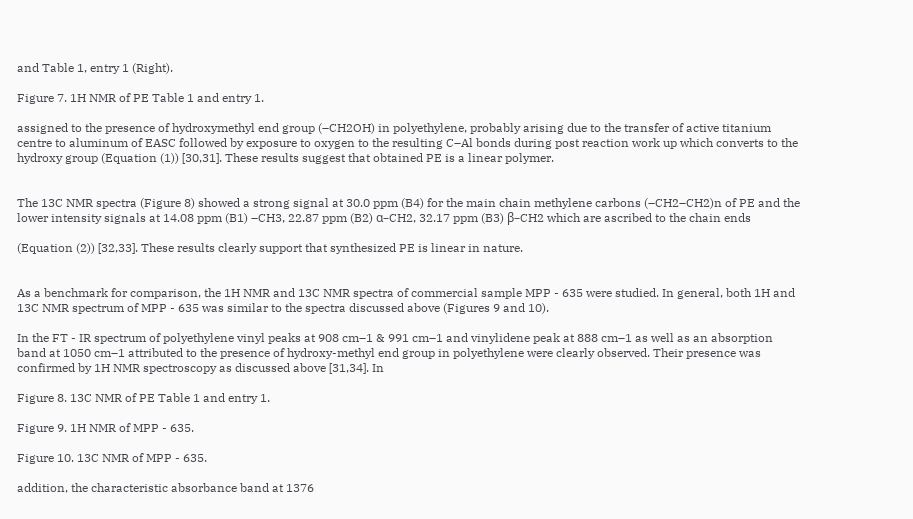and Table 1, entry 1 (Right).

Figure 7. 1H NMR of PE Table 1 and entry 1.

assigned to the presence of hydroxymethyl end group (–CH2OH) in polyethylene, probably arising due to the transfer of active titanium centre to aluminum of EASC followed by exposure to oxygen to the resulting C–Al bonds during post reaction work up which converts to the hydroxy group (Equation (1)) [30,31]. These results suggest that obtained PE is a linear polymer.


The 13C NMR spectra (Figure 8) showed a strong signal at 30.0 ppm (B4) for the main chain methylene carbons (–CH2–CH2)n of PE and the lower intensity signals at 14.08 ppm (B1) –CH3, 22.87 ppm (B2) α–CH2, 32.17 ppm (B3) β–CH2 which are ascribed to the chain ends

(Equation (2)) [32,33]. These results clearly support that synthesized PE is linear in nature.


As a benchmark for comparison, the 1H NMR and 13C NMR spectra of commercial sample MPP - 635 were studied. In general, both 1H and 13C NMR spectrum of MPP - 635 was similar to the spectra discussed above (Figures 9 and 10).

In the FT - IR spectrum of polyethylene vinyl peaks at 908 cm–1 & 991 cm–1 and vinylidene peak at 888 cm–1 as well as an absorption band at 1050 cm–1 attributed to the presence of hydroxy-methyl end group in polyethylene were clearly observed. Their presence was confirmed by 1H NMR spectroscopy as discussed above [31,34]. In

Figure 8. 13C NMR of PE Table 1 and entry 1.

Figure 9. 1H NMR of MPP - 635.

Figure 10. 13C NMR of MPP - 635.

addition, the characteristic absorbance band at 1376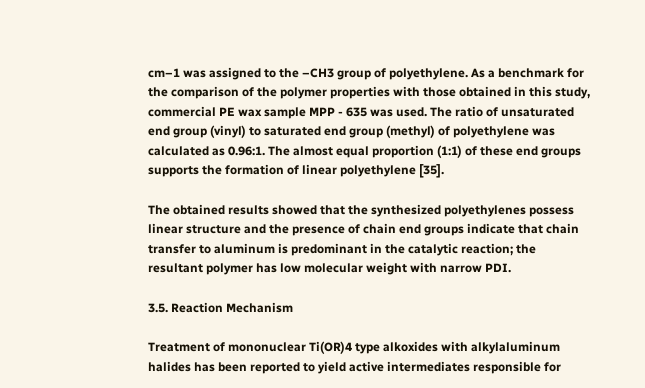cm–1 was assigned to the –CH3 group of polyethylene. As a benchmark for the comparison of the polymer properties with those obtained in this study, commercial PE wax sample MPP - 635 was used. The ratio of unsaturated end group (vinyl) to saturated end group (methyl) of polyethylene was calculated as 0.96:1. The almost equal proportion (1:1) of these end groups supports the formation of linear polyethylene [35].

The obtained results showed that the synthesized polyethylenes possess linear structure and the presence of chain end groups indicate that chain transfer to aluminum is predominant in the catalytic reaction; the resultant polymer has low molecular weight with narrow PDI.

3.5. Reaction Mechanism

Treatment of mononuclear Ti(OR)4 type alkoxides with alkylaluminum halides has been reported to yield active intermediates responsible for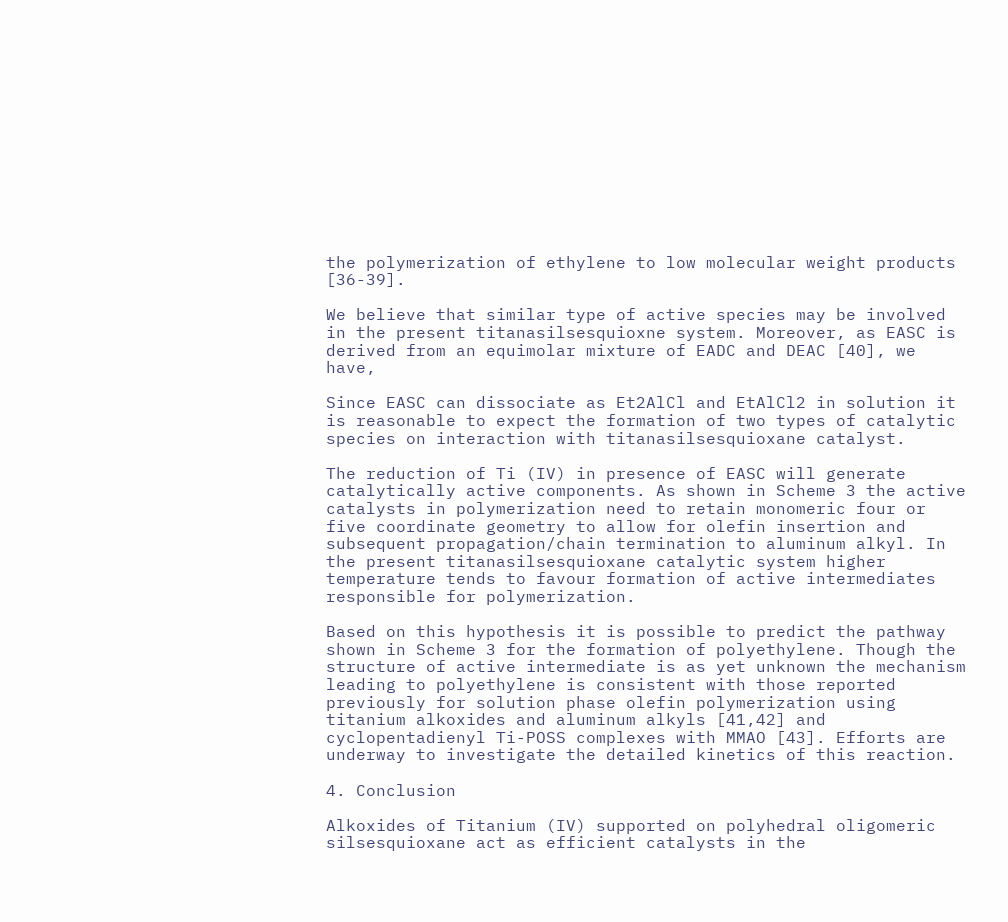the polymerization of ethylene to low molecular weight products [36-39].

We believe that similar type of active species may be involved in the present titanasilsesquioxne system. Moreover, as EASC is derived from an equimolar mixture of EADC and DEAC [40], we have,

Since EASC can dissociate as Et2AlCl and EtAlCl2 in solution it is reasonable to expect the formation of two types of catalytic species on interaction with titanasilsesquioxane catalyst.

The reduction of Ti (IV) in presence of EASC will generate catalytically active components. As shown in Scheme 3 the active catalysts in polymerization need to retain monomeric four or five coordinate geometry to allow for olefin insertion and subsequent propagation/chain termination to aluminum alkyl. In the present titanasilsesquioxane catalytic system higher temperature tends to favour formation of active intermediates responsible for polymerization.

Based on this hypothesis it is possible to predict the pathway shown in Scheme 3 for the formation of polyethylene. Though the structure of active intermediate is as yet unknown the mechanism leading to polyethylene is consistent with those reported previously for solution phase olefin polymerization using titanium alkoxides and aluminum alkyls [41,42] and cyclopentadienyl Ti-POSS complexes with MMAO [43]. Efforts are underway to investigate the detailed kinetics of this reaction.

4. Conclusion

Alkoxides of Titanium (IV) supported on polyhedral oligomeric silsesquioxane act as efficient catalysts in the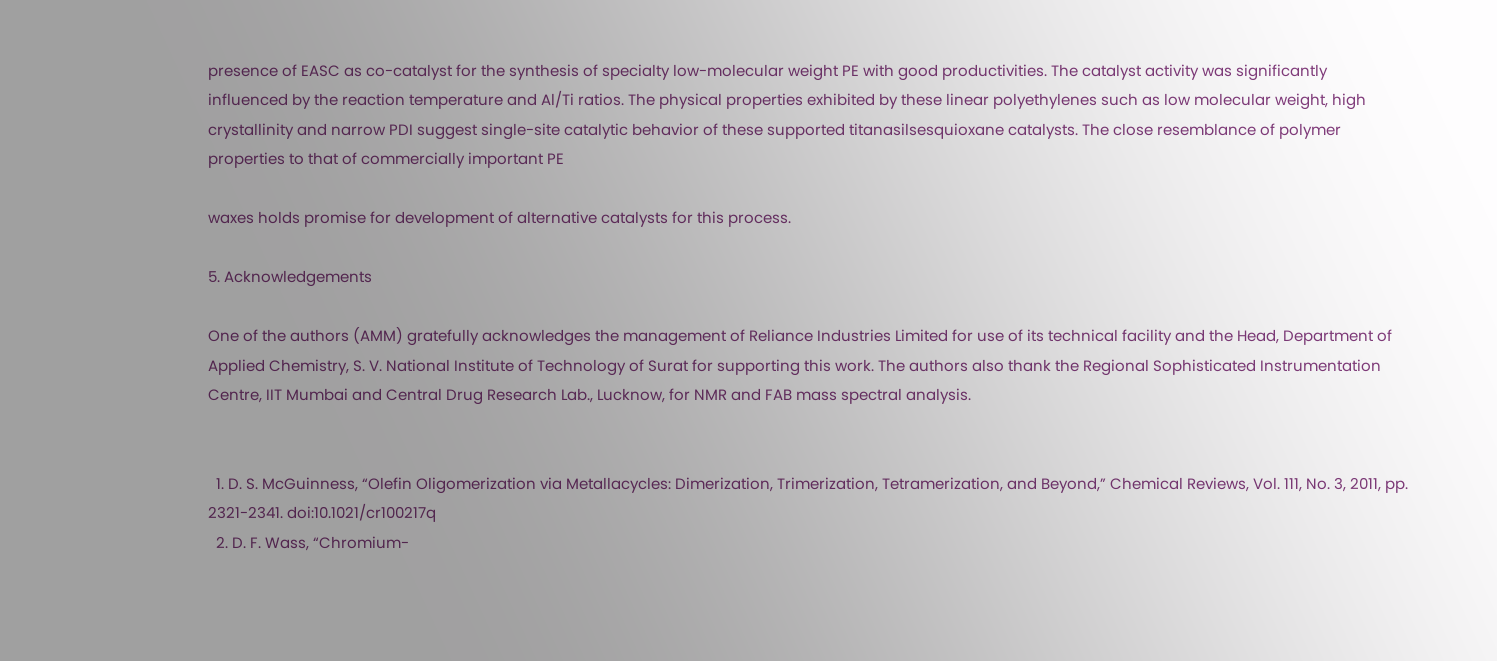presence of EASC as co-catalyst for the synthesis of specialty low-molecular weight PE with good productivities. The catalyst activity was significantly influenced by the reaction temperature and Al/Ti ratios. The physical properties exhibited by these linear polyethylenes such as low molecular weight, high crystallinity and narrow PDI suggest single-site catalytic behavior of these supported titanasilsesquioxane catalysts. The close resemblance of polymer properties to that of commercially important PE

waxes holds promise for development of alternative catalysts for this process.

5. Acknowledgements

One of the authors (AMM) gratefully acknowledges the management of Reliance Industries Limited for use of its technical facility and the Head, Department of Applied Chemistry, S. V. National Institute of Technology of Surat for supporting this work. The authors also thank the Regional Sophisticated Instrumentation Centre, IIT Mumbai and Central Drug Research Lab., Lucknow, for NMR and FAB mass spectral analysis.


  1. D. S. McGuinness, “Olefin Oligomerization via Metallacycles: Dimerization, Trimerization, Tetramerization, and Beyond,” Chemical Reviews, Vol. 111, No. 3, 2011, pp. 2321-2341. doi:10.1021/cr100217q
  2. D. F. Wass, “Chromium-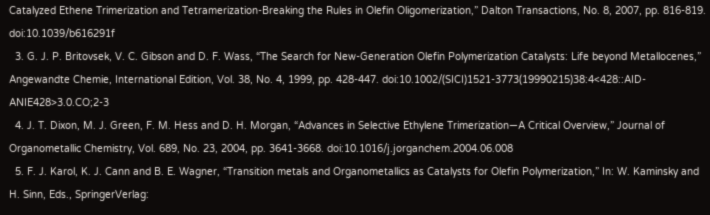Catalyzed Ethene Trimerization and Tetramerization-Breaking the Rules in Olefin Oligomerization,” Dalton Transactions, No. 8, 2007, pp. 816-819. doi:10.1039/b616291f
  3. G. J. P. Britovsek, V. C. Gibson and D. F. Wass, “The Search for New-Generation Olefin Polymerization Catalysts: Life beyond Metallocenes,” Angewandte Chemie, International Edition, Vol. 38, No. 4, 1999, pp. 428-447. doi:10.1002/(SICI)1521-3773(19990215)38:4<428::AID-ANIE428>3.0.CO;2-3
  4. J. T. Dixon, M. J. Green, F. M. Hess and D. H. Morgan, “Advances in Selective Ethylene Trimerization—A Critical Overview,” Journal of Organometallic Chemistry, Vol. 689, No. 23, 2004, pp. 3641-3668. doi:10.1016/j.jorganchem.2004.06.008
  5. F. J. Karol, K. J. Cann and B. E. Wagner, “Transition metals and Organometallics as Catalysts for Olefin Polymerization,” In: W. Kaminsky and H. Sinn, Eds., SpringerVerlag: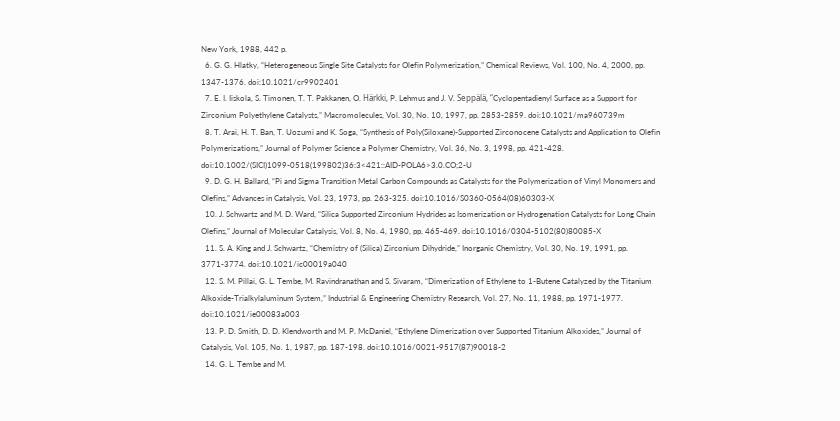New York, 1988, 442 p.
  6. G. G. Hlatky, “Heterogeneous Single Site Catalysts for Olefin Polymerization,” Chemical Reviews, Vol. 100, No. 4, 2000, pp. 1347-1376. doi:10.1021/cr9902401
  7. E. I. Iiskola, S. Timonen, T. T. Pakkanen, O. Härkki, P. Lehmus and J. V. Seppälä, “Cyclopentadienyl Surface as a Support for Zirconium Polyethylene Catalysts,” Macromolecules, Vol. 30, No. 10, 1997, pp. 2853-2859. doi:10.1021/ma960739m
  8. T. Arai, H. T. Ban, T. Uozumi and K. Soga, “Synthesis of Poly(Siloxane)-Supported Zirconocene Catalysts and Application to Olefin Polymerizations,” Journal of Polymer Science a Polymer Chemistry, Vol. 36, No. 3, 1998, pp. 421-428. doi:10.1002/(SICI)1099-0518(199802)36:3<421::AID-POLA6>3.0.CO;2-U
  9. D. G. H. Ballard, “Pi and Sigma Transition Metal Carbon Compounds as Catalysts for the Polymerization of Vinyl Monomers and Olefins,” Advances in Catalysis, Vol. 23, 1973, pp. 263-325. doi:10.1016/S0360-0564(08)60303-X
  10. J. Schwartz and M. D. Ward, “Silica Supported Zirconium Hydrides as Isomerization or Hydrogenation Catalysts for Long Chain Olefins,” Journal of Molecular Catalysis, Vol. 8, No. 4, 1980, pp. 465-469. doi:10.1016/0304-5102(80)80085-X
  11. S. A. King and J. Schwartz, “Chemistry of (Silica) Zirconium Dihydride,” Inorganic Chemistry, Vol. 30, No. 19, 1991, pp. 3771-3774. doi:10.1021/ic00019a040
  12. S. M. Pillai, G. L. Tembe, M. Ravindranathan and S. Sivaram, “Dimerization of Ethylene to 1-Butene Catalyzed by the Titanium Alkoxide-Trialkylaluminum System,” Industrial & Engineering Chemistry Research, Vol. 27, No. 11, 1988, pp. 1971-1977. doi:10.1021/ie00083a003
  13. P. D. Smith, D. D. Klendworth and M. P. McDaniel, “Ethylene Dimerization over Supported Titanium Alkoxides,” Journal of Catalysis, Vol. 105, No. 1, 1987, pp. 187-198. doi:10.1016/0021-9517(87)90018-2
  14. G. L. Tembe and M.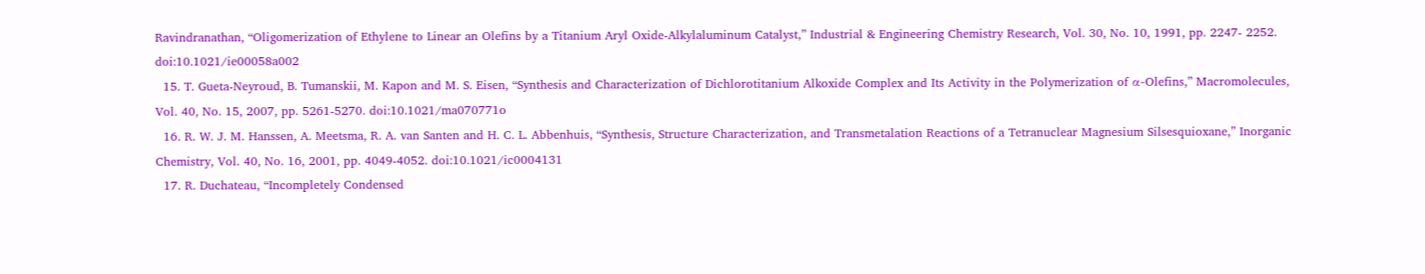Ravindranathan, “Oligomerization of Ethylene to Linear an Olefins by a Titanium Aryl Oxide-Alkylaluminum Catalyst,” Industrial & Engineering Chemistry Research, Vol. 30, No. 10, 1991, pp. 2247- 2252. doi:10.1021/ie00058a002
  15. T. Gueta-Neyroud, B. Tumanskii, M. Kapon and M. S. Eisen, “Synthesis and Characterization of Dichlorotitanium Alkoxide Complex and Its Activity in the Polymerization of α-Olefins,” Macromolecules, Vol. 40, No. 15, 2007, pp. 5261-5270. doi:10.1021/ma070771o
  16. R. W. J. M. Hanssen, A. Meetsma, R. A. van Santen and H. C. L. Abbenhuis, “Synthesis, Structure Characterization, and Transmetalation Reactions of a Tetranuclear Magnesium Silsesquioxane,” Inorganic Chemistry, Vol. 40, No. 16, 2001, pp. 4049-4052. doi:10.1021/ic0004131
  17. R. Duchateau, “Incompletely Condensed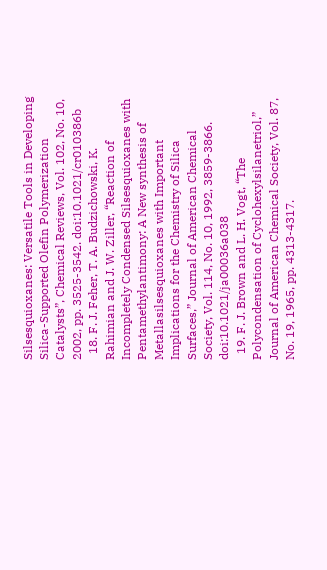Silsesquioxanes: Versatile Tools in Developing Silica-Supported Olefin Polymerization Catalysts”, Chemical Reviews, Vol. 102, No. 10, 2002, pp. 3525-3542. doi:10.1021/cr010386b
  18. F. J. Feher, T. A. Budzichowski, K. Rahimian and J. W. Ziller, “Reaction of Incompletely Condensed Silsesquioxanes with Pentamethylantimony: A New synthesis of Metallasilsesquioxanes with Important Implications for the Chemistry of Silica Surfaces,” Journal of American Chemical Society, Vol. 114, No. 10, 1992, 3859-3866. doi:10.1021/ja00036a038
  19. F. J. Brown and L. H. Vogt, “The Polycondensation of Cyclohexylsilanetriol,” Journal of American Chemical Society, Vol. 87, No. 19, 1965, pp. 4313-4317.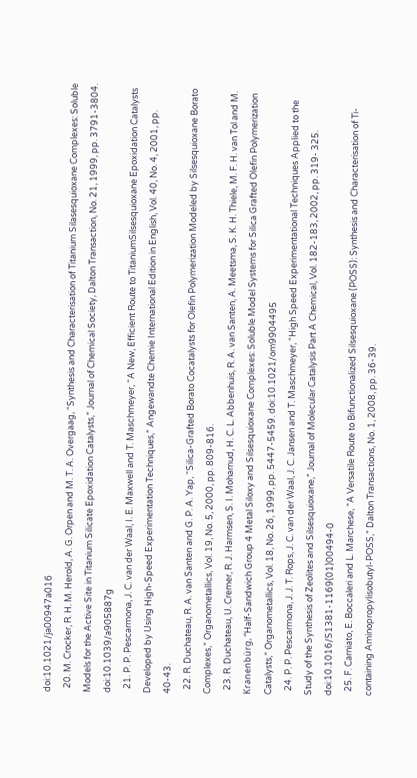doi:10.1021/ja00947a016
  20. M. Crocker, R. H. M. Herold, A. G. Orpen and M. T. A. Overgaag, “Synthesis and Characterisation of Titanium Silasesquioxane Complexes: Soluble Models for the Active Site in Titanium Silicate Epoxidation Catalysts,” Journal of Chemical Society, Dalton Transaction, No. 21, 1999, pp. 3791-3804. doi:10.1039/a905887g
  21. P. P. Pescarmona, J. C. van der Waal, I. E. Maxwell and T. Maschmeyer, “A New, Efficient Route to TitaniumSilsesquioxane Epoxidation Catalysts Developed by Using High-Speed Experimentation Techniques,” Angewandte Chemie International Edition in English, Vol. 40, No. 4, 2001, pp. 40-43.
  22. R. Duchateau, R. A. van Santen and G. P. A. Yap, “Silica-Grafted Borato Cocatalysts for Olefin Polymerization Modeled by Silsesquioxane Borato Complexes,” Organometallics, Vol. 19, No. 5, 2000, pp. 809-816.
  23. R. Duchateau, U. Cremer, R. J. Harmsen, S. I. Mohamud, H. C. L. Abbenhuis, R. A. van Santen, A. Meetsma, S. K. H. Thiele, M. F. H. van Tol and M. Kranenbürg, “Half-Sandwich Group 4 Metal Siloxy and Silsesquioxane Complexes: Soluble Model Systems for Silica Grafted Olefin Polymerization Catalysts,” Organometallics, Vol. 18, No. 26, 1999, pp. 5447-5459. doi:10.1021/om9904495
  24. P. P. Pescarmona, J. J. T. Rops, J. C. van der Waal, J. C. Jansen and T. Maschmeyer, “High Speed Experimentational Techniques Applied to the Study of the Synthesis of Zeolites and Silsesquioxane,” Journal of Molecular Catalysis Part A Chemical, Vol. 182-183, 2002, pp. 319- 325. doi:10.1016/S1381-1169(01)00494-0
  25. F. Carniato, E. Boccaleri and L. Marchese, “A Versatile Route to Bifunctionalized Silsesquioxane (POSS): Synthesis and Characterisation of Ti-containing Aminopropylisobutyl-POSS,” Dalton Transactions, No. 1, 2008, pp. 36-39.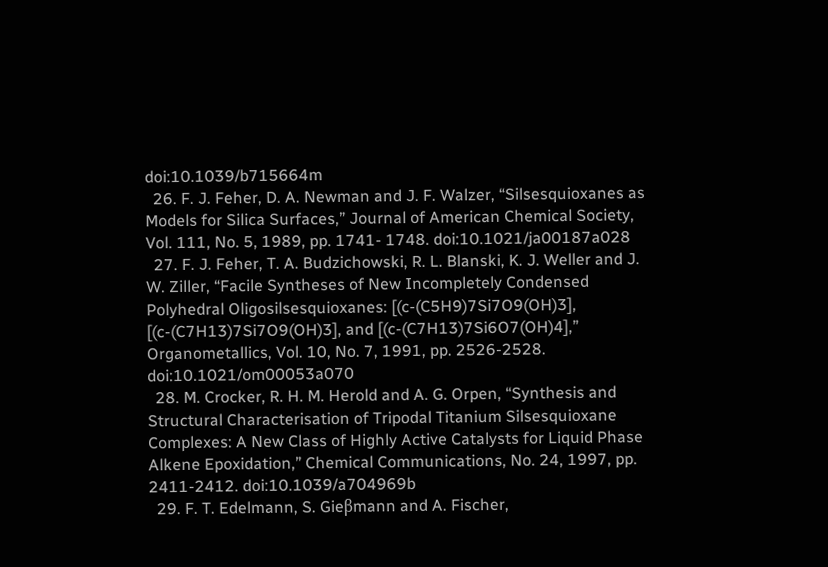doi:10.1039/b715664m
  26. F. J. Feher, D. A. Newman and J. F. Walzer, “Silsesquioxanes as Models for Silica Surfaces,” Journal of American Chemical Society, Vol. 111, No. 5, 1989, pp. 1741- 1748. doi:10.1021/ja00187a028
  27. F. J. Feher, T. A. Budzichowski, R. L. Blanski, K. J. Weller and J. W. Ziller, “Facile Syntheses of New Incompletely Condensed Polyhedral Oligosilsesquioxanes: [(c-(C5H9)7Si7O9(OH)3], [(c-(C7H13)7Si7O9(OH)3], and [(c-(C7H13)7Si6O7(OH)4],” Organometallics, Vol. 10, No. 7, 1991, pp. 2526-2528. doi:10.1021/om00053a070
  28. M. Crocker, R. H. M. Herold and A. G. Orpen, “Synthesis and Structural Characterisation of Tripodal Titanium Silsesquioxane Complexes: A New Class of Highly Active Catalysts for Liquid Phase Alkene Epoxidation,” Chemical Communications, No. 24, 1997, pp. 2411-2412. doi:10.1039/a704969b
  29. F. T. Edelmann, S. Gieβmann and A. Fischer,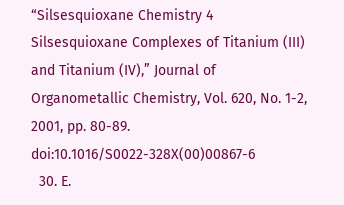“Silsesquioxane Chemistry 4 Silsesquioxane Complexes of Titanium (III) and Titanium (IV),” Journal of Organometallic Chemistry, Vol. 620, No. 1-2, 2001, pp. 80-89. doi:10.1016/S0022-328X(00)00867-6
  30. E.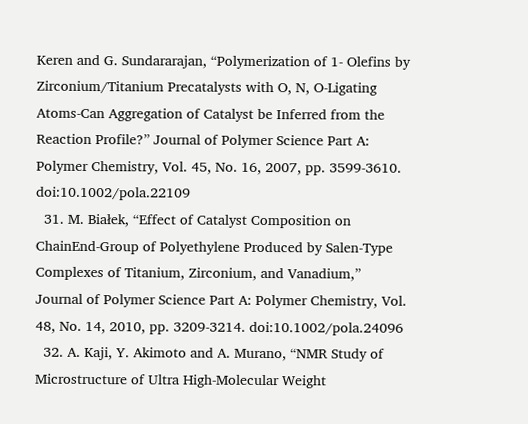Keren and G. Sundararajan, “Polymerization of 1- Olefins by Zirconium/Titanium Precatalysts with O, N, O-Ligating Atoms-Can Aggregation of Catalyst be Inferred from the Reaction Profile?” Journal of Polymer Science Part A: Polymer Chemistry, Vol. 45, No. 16, 2007, pp. 3599-3610. doi:10.1002/pola.22109
  31. M. Białek, “Effect of Catalyst Composition on ChainEnd-Group of Polyethylene Produced by Salen-Type Complexes of Titanium, Zirconium, and Vanadium,” Journal of Polymer Science Part A: Polymer Chemistry, Vol. 48, No. 14, 2010, pp. 3209-3214. doi:10.1002/pola.24096
  32. A. Kaji, Y. Akimoto and A. Murano, “NMR Study of Microstructure of Ultra High-Molecular Weight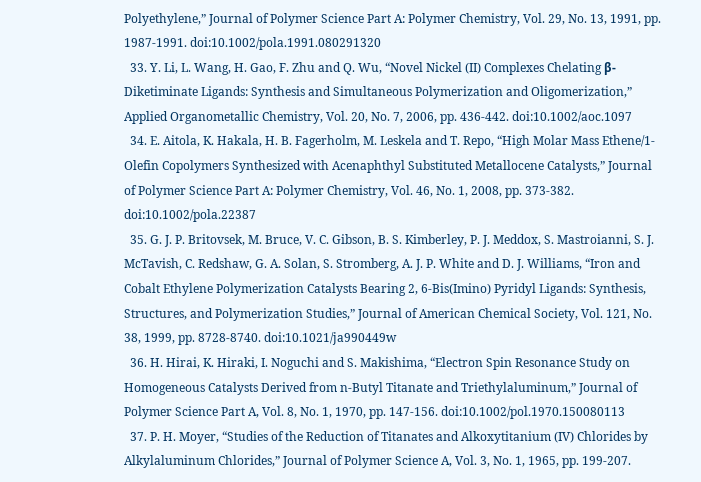Polyethylene,” Journal of Polymer Science Part A: Polymer Chemistry, Vol. 29, No. 13, 1991, pp. 1987-1991. doi:10.1002/pola.1991.080291320
  33. Y. Li, L. Wang, H. Gao, F. Zhu and Q. Wu, “Novel Nickel (II) Complexes Chelating β-Diketiminate Ligands: Synthesis and Simultaneous Polymerization and Oligomerization,” Applied Organometallic Chemistry, Vol. 20, No. 7, 2006, pp. 436-442. doi:10.1002/aoc.1097
  34. E. Aitola, K. Hakala, H. B. Fagerholm, M. Leskela and T. Repo, “High Molar Mass Ethene/1-Olefin Copolymers Synthesized with Acenaphthyl Substituted Metallocene Catalysts,” Journal of Polymer Science Part A: Polymer Chemistry, Vol. 46, No. 1, 2008, pp. 373-382. doi:10.1002/pola.22387
  35. G. J. P. Britovsek, M. Bruce, V. C. Gibson, B. S. Kimberley, P. J. Meddox, S. Mastroianni, S. J. McTavish, C. Redshaw, G. A. Solan, S. Stromberg, A. J. P. White and D. J. Williams, “Iron and Cobalt Ethylene Polymerization Catalysts Bearing 2, 6-Bis(Imino) Pyridyl Ligands: Synthesis, Structures, and Polymerization Studies,” Journal of American Chemical Society, Vol. 121, No. 38, 1999, pp. 8728-8740. doi:10.1021/ja990449w
  36. H. Hirai, K. Hiraki, I. Noguchi and S. Makishima, “Electron Spin Resonance Study on Homogeneous Catalysts Derived from n-Butyl Titanate and Triethylaluminum,” Journal of Polymer Science Part A, Vol. 8, No. 1, 1970, pp. 147-156. doi:10.1002/pol.1970.150080113
  37. P. H. Moyer, “Studies of the Reduction of Titanates and Alkoxytitanium (IV) Chlorides by Alkylaluminum Chlorides,” Journal of Polymer Science A, Vol. 3, No. 1, 1965, pp. 199-207.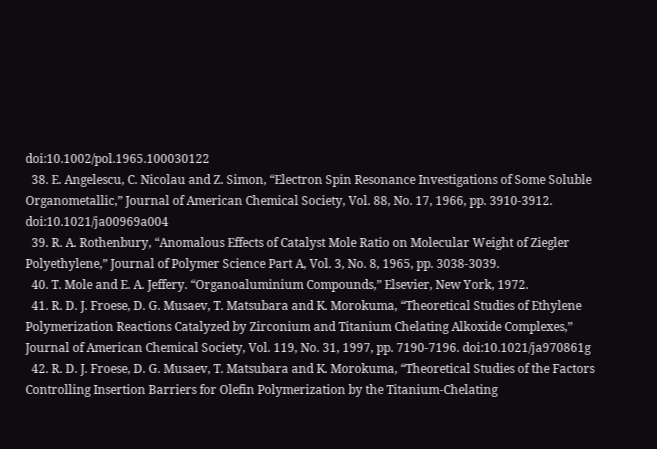doi:10.1002/pol.1965.100030122
  38. E. Angelescu, C. Nicolau and Z. Simon, “Electron Spin Resonance Investigations of Some Soluble Organometallic,” Journal of American Chemical Society, Vol. 88, No. 17, 1966, pp. 3910-3912. doi:10.1021/ja00969a004
  39. R. A. Rothenbury, “Anomalous Effects of Catalyst Mole Ratio on Molecular Weight of Ziegler Polyethylene,” Journal of Polymer Science Part A, Vol. 3, No. 8, 1965, pp. 3038-3039.
  40. T. Mole and E. A. Jeffery. “Organoaluminium Compounds,” Elsevier, New York, 1972.
  41. R. D. J. Froese, D. G. Musaev, T. Matsubara and K. Morokuma, “Theoretical Studies of Ethylene Polymerization Reactions Catalyzed by Zirconium and Titanium Chelating Alkoxide Complexes,” Journal of American Chemical Society, Vol. 119, No. 31, 1997, pp. 7190-7196. doi:10.1021/ja970861g
  42. R. D. J. Froese, D. G. Musaev, T. Matsubara and K. Morokuma, “Theoretical Studies of the Factors Controlling Insertion Barriers for Olefin Polymerization by the Titanium-Chelating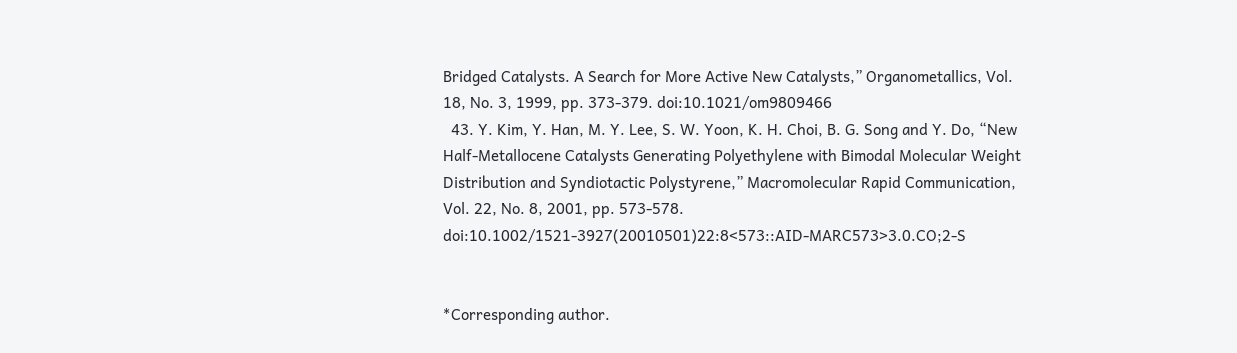Bridged Catalysts. A Search for More Active New Catalysts,” Organometallics, Vol. 18, No. 3, 1999, pp. 373-379. doi:10.1021/om9809466
  43. Y. Kim, Y. Han, M. Y. Lee, S. W. Yoon, K. H. Choi, B. G. Song and Y. Do, “New Half-Metallocene Catalysts Generating Polyethylene with Bimodal Molecular Weight Distribution and Syndiotactic Polystyrene,” Macromolecular Rapid Communication, Vol. 22, No. 8, 2001, pp. 573-578. doi:10.1002/1521-3927(20010501)22:8<573::AID-MARC573>3.0.CO;2-S


*Corresponding author.